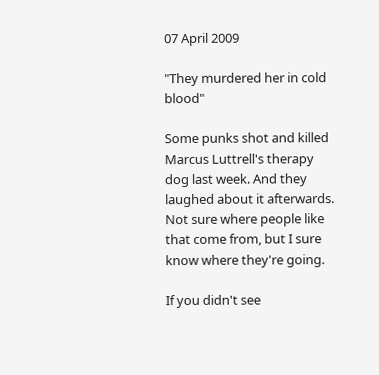07 April 2009

"They murdered her in cold blood"

Some punks shot and killed Marcus Luttrell's therapy dog last week. And they laughed about it afterwards. Not sure where people like that come from, but I sure know where they're going.

If you didn't see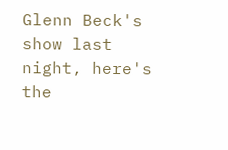Glenn Beck's show last night, here's the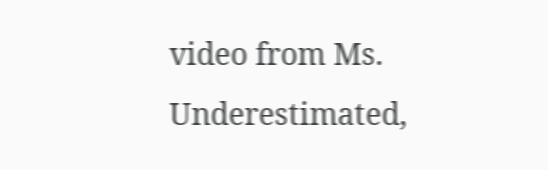video from Ms. Underestimated,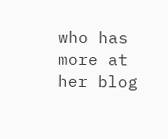who has more at her blog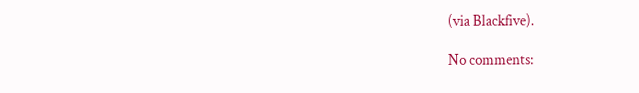(via Blackfive).

No comments: